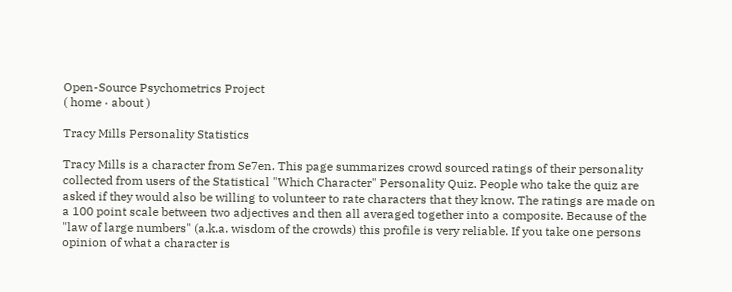Open-Source Psychometrics Project
( home · about )

Tracy Mills Personality Statistics

Tracy Mills is a character from Se7en. This page summarizes crowd sourced ratings of their personality collected from users of the Statistical "Which Character" Personality Quiz. People who take the quiz are asked if they would also be willing to volunteer to rate characters that they know. The ratings are made on a 100 point scale between two adjectives and then all averaged together into a composite. Because of the "law of large numbers" (a.k.a. wisdom of the crowds) this profile is very reliable. If you take one persons opinion of what a character is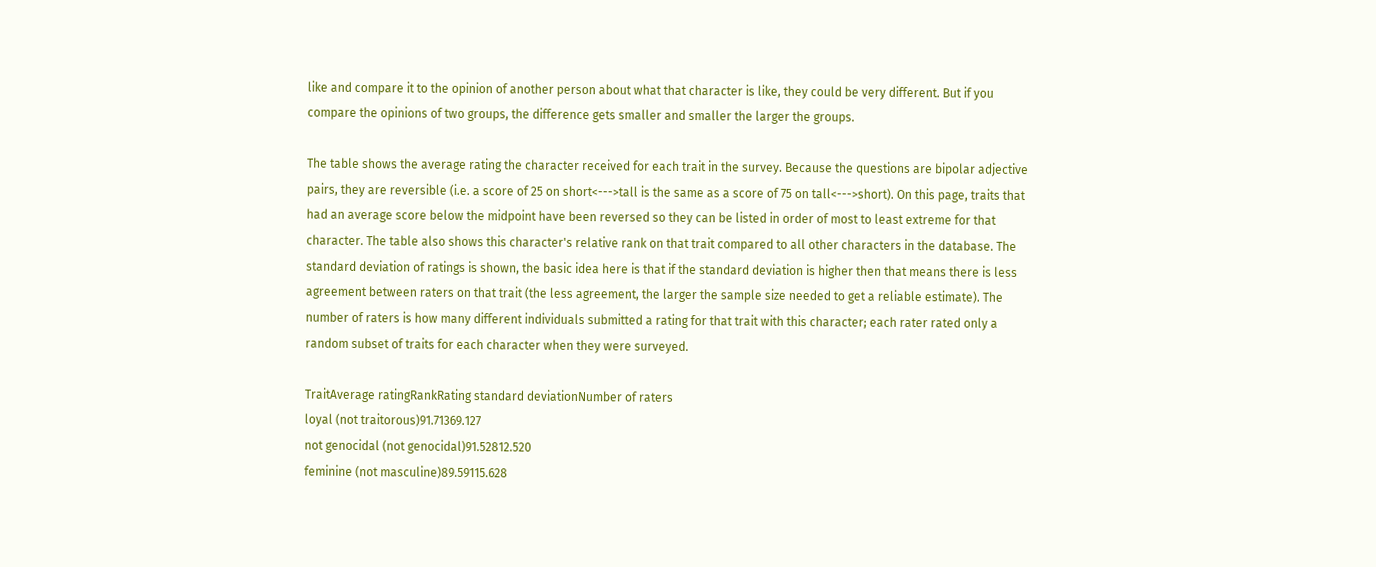like and compare it to the opinion of another person about what that character is like, they could be very different. But if you compare the opinions of two groups, the difference gets smaller and smaller the larger the groups.

The table shows the average rating the character received for each trait in the survey. Because the questions are bipolar adjective pairs, they are reversible (i.e. a score of 25 on short<--->tall is the same as a score of 75 on tall<--->short). On this page, traits that had an average score below the midpoint have been reversed so they can be listed in order of most to least extreme for that character. The table also shows this character's relative rank on that trait compared to all other characters in the database. The standard deviation of ratings is shown, the basic idea here is that if the standard deviation is higher then that means there is less agreement between raters on that trait (the less agreement, the larger the sample size needed to get a reliable estimate). The number of raters is how many different individuals submitted a rating for that trait with this character; each rater rated only a random subset of traits for each character when they were surveyed.

TraitAverage ratingRankRating standard deviationNumber of raters
loyal (not traitorous)91.71369.127
not genocidal (not genocidal)91.52812.520
feminine (not masculine)89.59115.628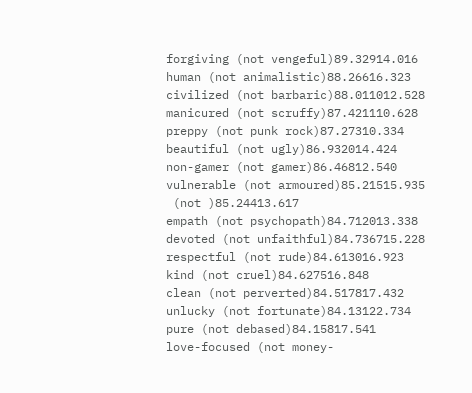forgiving (not vengeful)89.32914.016
human (not animalistic)88.26616.323
civilized (not barbaric)88.011012.528
manicured (not scruffy)87.421110.628
preppy (not punk rock)87.27310.334
beautiful (not ugly)86.932014.424
non-gamer (not gamer)86.46812.540
vulnerable (not armoured)85.21515.935
 (not )85.24413.617
empath (not psychopath)84.712013.338
devoted (not unfaithful)84.736715.228
respectful (not rude)84.613016.923
kind (not cruel)84.627516.848
clean (not perverted)84.517817.432
unlucky (not fortunate)84.13122.734
pure (not debased)84.15817.541
love-focused (not money-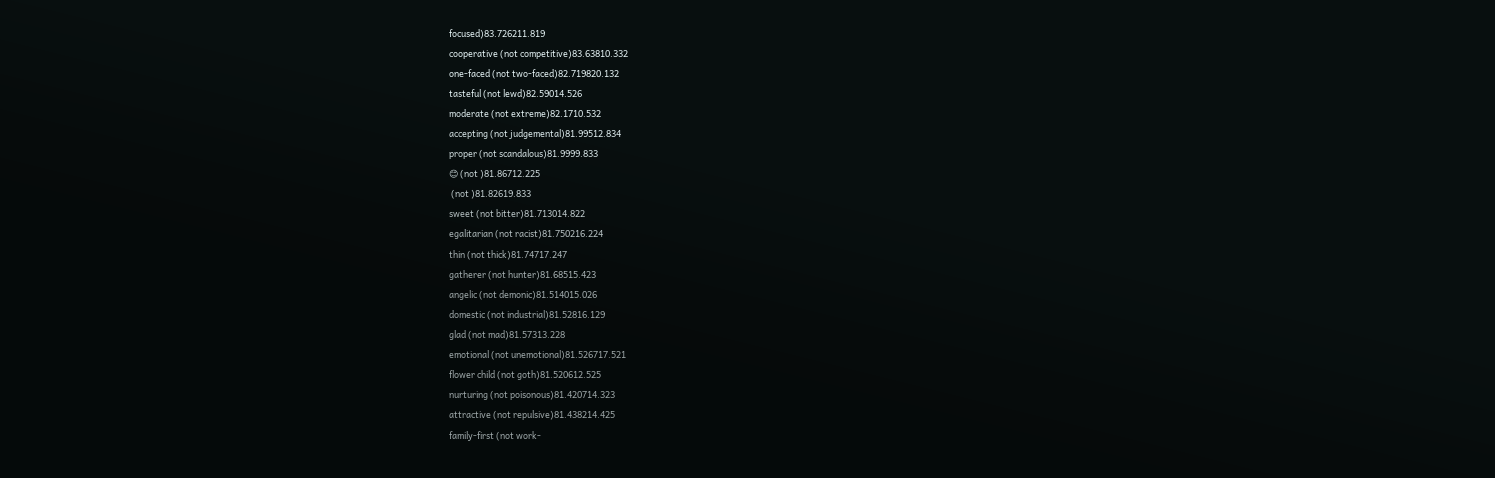focused)83.726211.819
cooperative (not competitive)83.63810.332
one-faced (not two-faced)82.719820.132
tasteful (not lewd)82.59014.526
moderate (not extreme)82.1710.532
accepting (not judgemental)81.99512.834
proper (not scandalous)81.9999.833
😊 (not )81.86712.225
 (not )81.82619.833
sweet (not bitter)81.713014.822
egalitarian (not racist)81.750216.224
thin (not thick)81.74717.247
gatherer (not hunter)81.68515.423
angelic (not demonic)81.514015.026
domestic (not industrial)81.52816.129
glad (not mad)81.57313.228
emotional (not unemotional)81.526717.521
flower child (not goth)81.520612.525
nurturing (not poisonous)81.420714.323
attractive (not repulsive)81.438214.425
family-first (not work-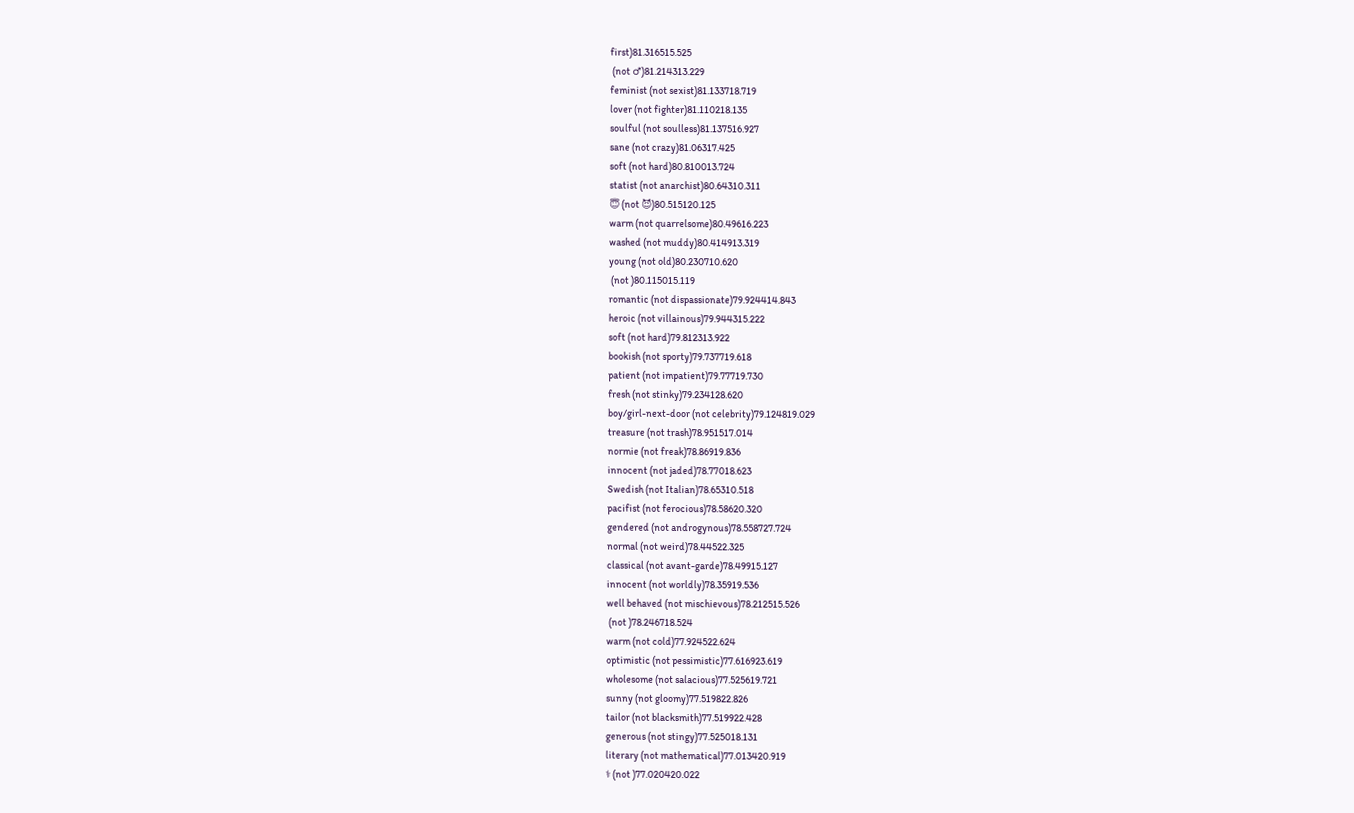first)81.316515.525
 (not ♂)81.214313.229
feminist (not sexist)81.133718.719
lover (not fighter)81.110218.135
soulful (not soulless)81.137516.927
sane (not crazy)81.06317.425
soft (not hard)80.810013.724
statist (not anarchist)80.64310.311
😇 (not 😈)80.515120.125
warm (not quarrelsome)80.49616.223
washed (not muddy)80.414913.319
young (not old)80.230710.620
 (not )80.115015.119
romantic (not dispassionate)79.924414.843
heroic (not villainous)79.944315.222
soft (not hard)79.812313.922
bookish (not sporty)79.737719.618
patient (not impatient)79.77719.730
fresh (not stinky)79.234128.620
boy/girl-next-door (not celebrity)79.124819.029
treasure (not trash)78.951517.014
normie (not freak)78.86919.836
innocent (not jaded)78.77018.623
Swedish (not Italian)78.65310.518
pacifist (not ferocious)78.58620.320
gendered (not androgynous)78.558727.724
normal (not weird)78.44522.325
classical (not avant-garde)78.49915.127
innocent (not worldly)78.35919.536
well behaved (not mischievous)78.212515.526
 (not )78.246718.524
warm (not cold)77.924522.624
optimistic (not pessimistic)77.616923.619
wholesome (not salacious)77.525619.721
sunny (not gloomy)77.519822.826
tailor (not blacksmith)77.519922.428
generous (not stingy)77.525018.131
literary (not mathematical)77.013420.919
⚕ (not )77.020420.022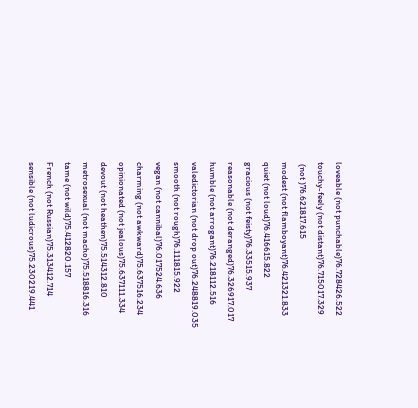loveable (not punchable)76.728426.522
touchy-feely (not distant)76.715017.329
 (not )76.621817.615
modest (not flamboyant)76.421321.833
quiet (not loud)76.416615.822
gracious (not feisty)76.33515.937
reasonable (not deranged)76.326917.017
humble (not arrogant)76.218112.516
valedictorian (not drop out)76.248819.035
smooth (not rough)76.111815.922
vegan (not cannibal)76.017524.636
charming (not awkward)75.637516.234
opinionated (not jealous)75.637111.334
devout (not heathen)75.514312.810
metrosexual (not macho)75.518816.316
tame (not wild)75.412820.157
French (not Russian)75.313412.714
sensible (not ludicrous)75.230219.441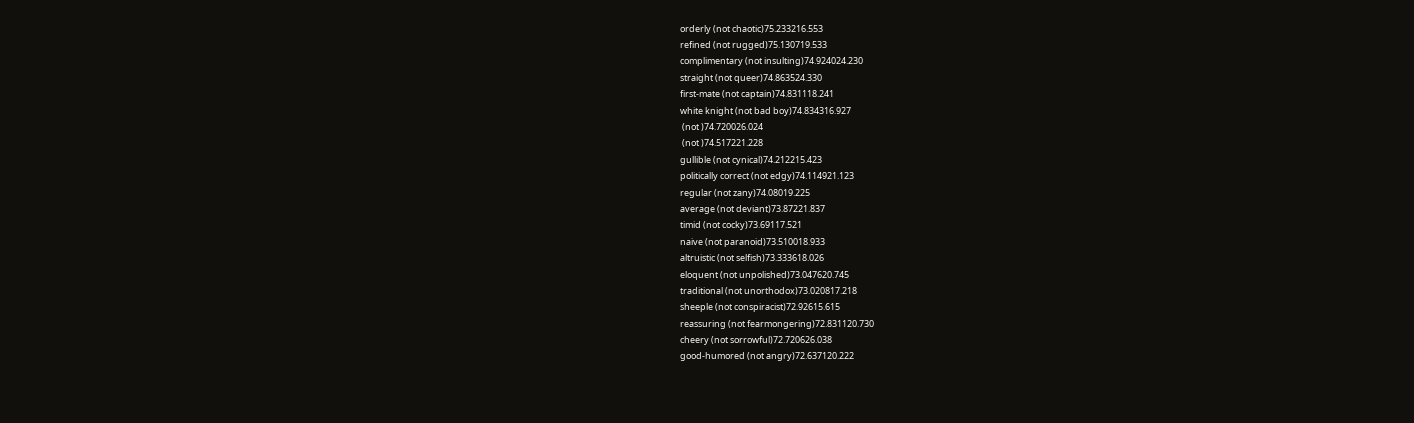orderly (not chaotic)75.233216.553
refined (not rugged)75.130719.533
complimentary (not insulting)74.924024.230
straight (not queer)74.863524.330
first-mate (not captain)74.831118.241
white knight (not bad boy)74.834316.927
 (not )74.720026.024
 (not )74.517221.228
gullible (not cynical)74.212215.423
politically correct (not edgy)74.114921.123
regular (not zany)74.08019.225
average (not deviant)73.87221.837
timid (not cocky)73.69117.521
naive (not paranoid)73.510018.933
altruistic (not selfish)73.333618.026
eloquent (not unpolished)73.047620.745
traditional (not unorthodox)73.020817.218
sheeple (not conspiracist)72.92615.615
reassuring (not fearmongering)72.831120.730
cheery (not sorrowful)72.720626.038
good-humored (not angry)72.637120.222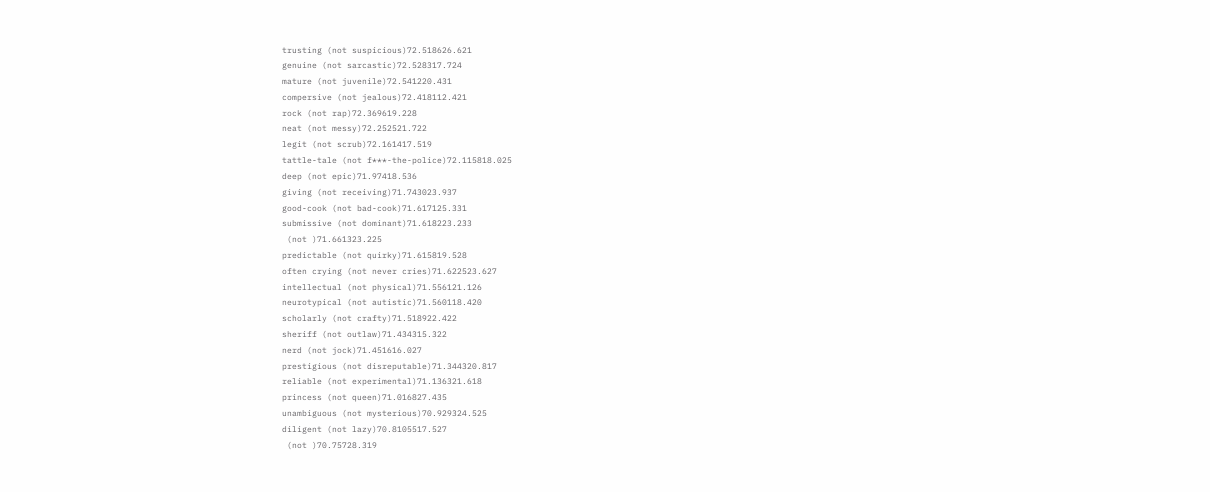trusting (not suspicious)72.518626.621
genuine (not sarcastic)72.528317.724
mature (not juvenile)72.541220.431
compersive (not jealous)72.418112.421
rock (not rap)72.369619.228
neat (not messy)72.252521.722
legit (not scrub)72.161417.519
tattle-tale (not f***-the-police)72.115818.025
deep (not epic)71.97418.536
giving (not receiving)71.743023.937
good-cook (not bad-cook)71.617125.331
submissive (not dominant)71.618223.233
 (not )71.661323.225
predictable (not quirky)71.615819.528
often crying (not never cries)71.622523.627
intellectual (not physical)71.556121.126
neurotypical (not autistic)71.560118.420
scholarly (not crafty)71.518922.422
sheriff (not outlaw)71.434315.322
nerd (not jock)71.451616.027
prestigious (not disreputable)71.344320.817
reliable (not experimental)71.136321.618
princess (not queen)71.016827.435
unambiguous (not mysterious)70.929324.525
diligent (not lazy)70.8105517.527
 (not )70.75728.319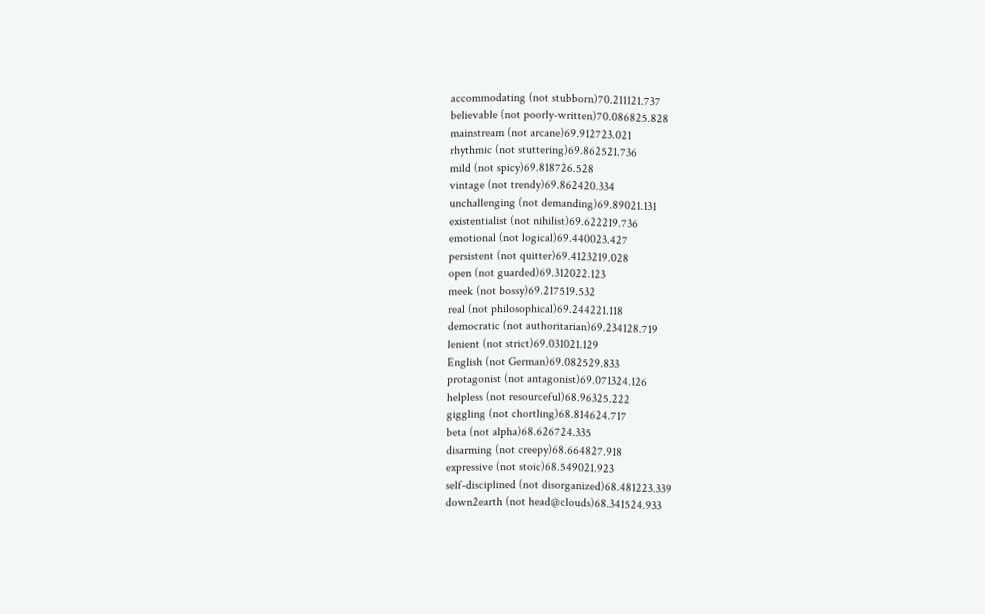accommodating (not stubborn)70.211121.737
believable (not poorly-written)70.086825.828
mainstream (not arcane)69.912723.021
rhythmic (not stuttering)69.862521.736
mild (not spicy)69.818726.528
vintage (not trendy)69.862420.334
unchallenging (not demanding)69.89021.131
existentialist (not nihilist)69.622219.736
emotional (not logical)69.440023.427
persistent (not quitter)69.4123219.028
open (not guarded)69.312022.123
meek (not bossy)69.217519.532
real (not philosophical)69.244221.118
democratic (not authoritarian)69.234128.719
lenient (not strict)69.031021.129
English (not German)69.082529.833
protagonist (not antagonist)69.071324.126
helpless (not resourceful)68.96325.222
giggling (not chortling)68.814624.717
beta (not alpha)68.626724.335
disarming (not creepy)68.664827.918
expressive (not stoic)68.549021.923
self-disciplined (not disorganized)68.481223.339
down2earth (not head@clouds)68.341524.933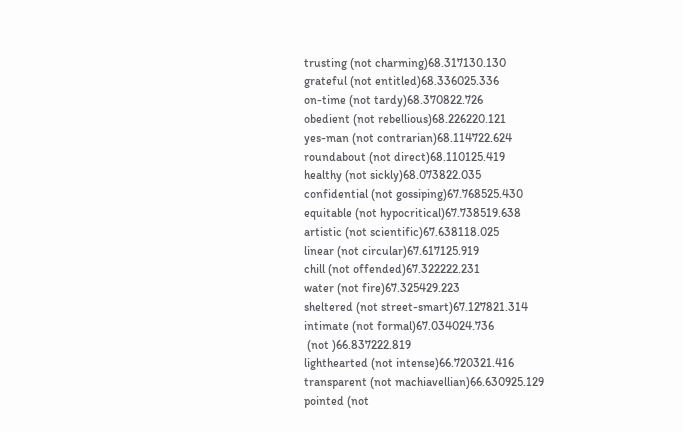trusting (not charming)68.317130.130
grateful (not entitled)68.336025.336
on-time (not tardy)68.370822.726
obedient (not rebellious)68.226220.121
yes-man (not contrarian)68.114722.624
roundabout (not direct)68.110125.419
healthy (not sickly)68.073822.035
confidential (not gossiping)67.768525.430
equitable (not hypocritical)67.738519.638
artistic (not scientific)67.638118.025
linear (not circular)67.617125.919
chill (not offended)67.322222.231
water (not fire)67.325429.223
sheltered (not street-smart)67.127821.314
intimate (not formal)67.034024.736
 (not )66.837222.819
lighthearted (not intense)66.720321.416
transparent (not machiavellian)66.630925.129
pointed (not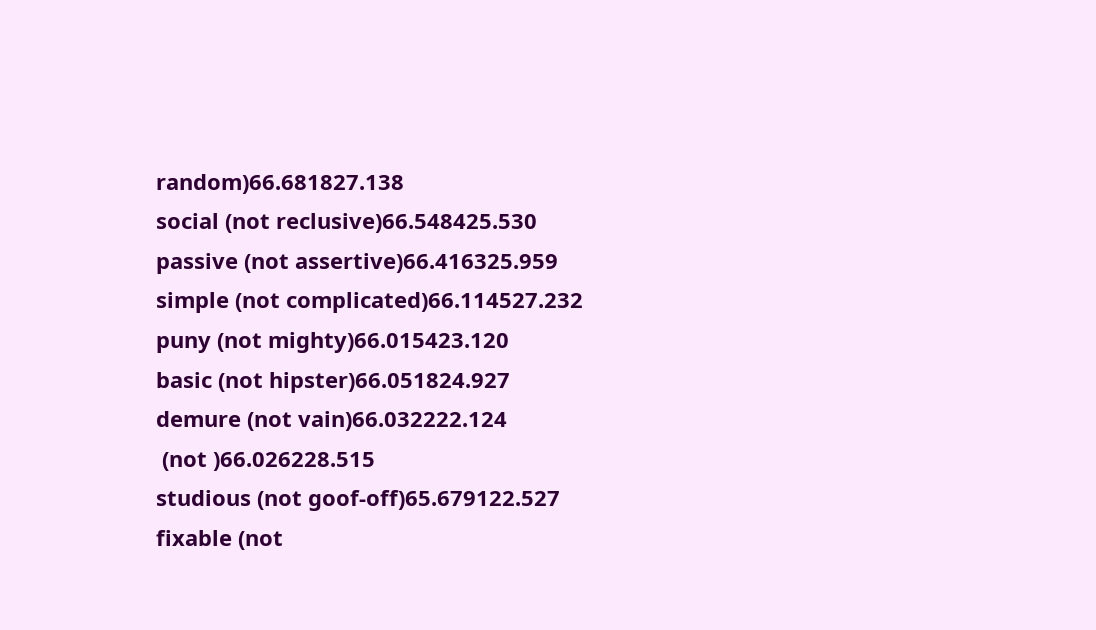random)66.681827.138
social (not reclusive)66.548425.530
passive (not assertive)66.416325.959
simple (not complicated)66.114527.232
puny (not mighty)66.015423.120
basic (not hipster)66.051824.927
demure (not vain)66.032222.124
 (not )66.026228.515
studious (not goof-off)65.679122.527
fixable (not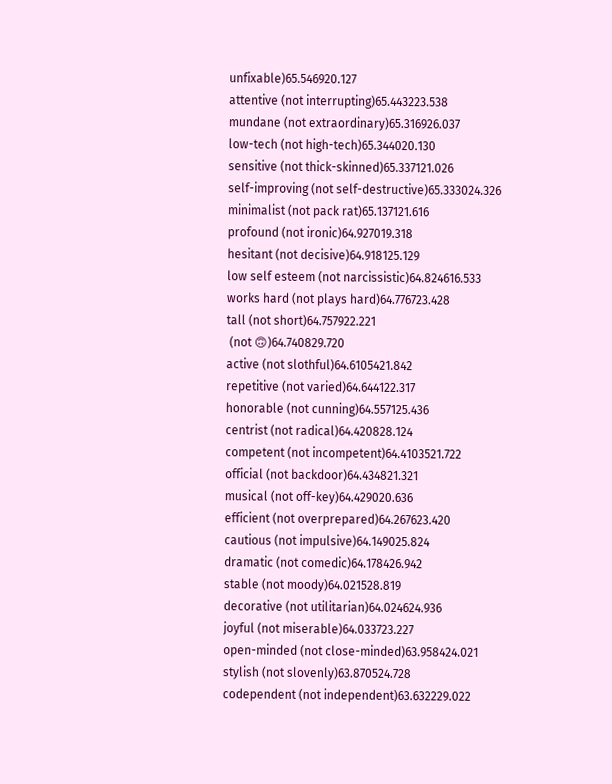unfixable)65.546920.127
attentive (not interrupting)65.443223.538
mundane (not extraordinary)65.316926.037
low-tech (not high-tech)65.344020.130
sensitive (not thick-skinned)65.337121.026
self-improving (not self-destructive)65.333024.326
minimalist (not pack rat)65.137121.616
profound (not ironic)64.927019.318
hesitant (not decisive)64.918125.129
low self esteem (not narcissistic)64.824616.533
works hard (not plays hard)64.776723.428
tall (not short)64.757922.221
 (not 🙃)64.740829.720
active (not slothful)64.6105421.842
repetitive (not varied)64.644122.317
honorable (not cunning)64.557125.436
centrist (not radical)64.420828.124
competent (not incompetent)64.4103521.722
official (not backdoor)64.434821.321
musical (not off-key)64.429020.636
efficient (not overprepared)64.267623.420
cautious (not impulsive)64.149025.824
dramatic (not comedic)64.178426.942
stable (not moody)64.021528.819
decorative (not utilitarian)64.024624.936
joyful (not miserable)64.033723.227
open-minded (not close-minded)63.958424.021
stylish (not slovenly)63.870524.728
codependent (not independent)63.632229.022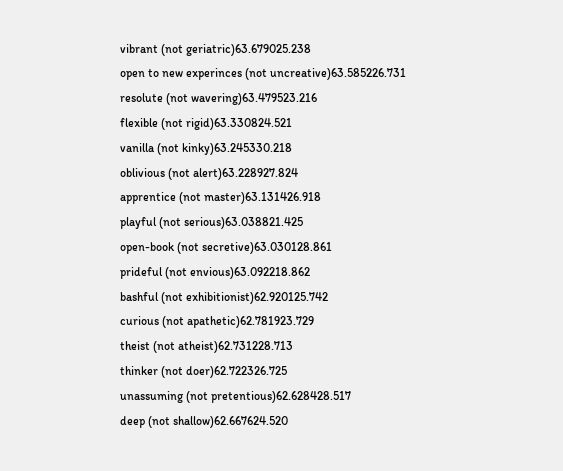vibrant (not geriatric)63.679025.238
open to new experinces (not uncreative)63.585226.731
resolute (not wavering)63.479523.216
flexible (not rigid)63.330824.521
vanilla (not kinky)63.245330.218
oblivious (not alert)63.228927.824
apprentice (not master)63.131426.918
playful (not serious)63.038821.425
open-book (not secretive)63.030128.861
prideful (not envious)63.092218.862
bashful (not exhibitionist)62.920125.742
curious (not apathetic)62.781923.729
theist (not atheist)62.731228.713
thinker (not doer)62.722326.725
unassuming (not pretentious)62.628428.517
deep (not shallow)62.667624.520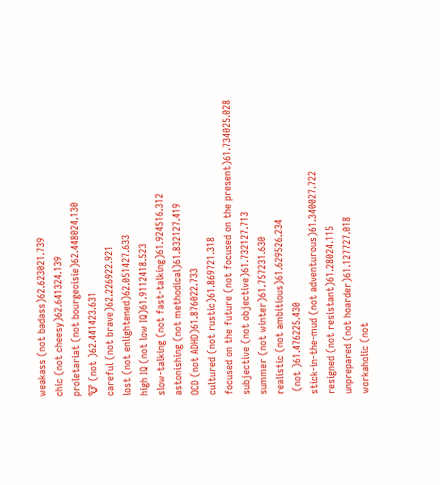weakass (not badass)62.623021.739
chic (not cheesy)62.641324.139
proletariat (not bourgeoisie)62.448024.130
🐮 (not )62.441423.631
careful (not brave)62.226922.921
lost (not enlightened)62.051427.633
high IQ (not low IQ)61.9112418.523
slow-talking (not fast-talking)61.924516.312
astonishing (not methodical)61.832127.419
OCD (not ADHD)61.876022.733
cultured (not rustic)61.869721.318
focused on the future (not focused on the present)61.734025.028
subjective (not objective)61.732127.713
summer (not winter)61.757231.630
realistic (not ambitious)61.629526.234
 (not )61.476225.430
stick-in-the-mud (not adventurous)61.340027.722
resigned (not resistant)61.28024.115
unprepared (not hoarder)61.127727.018
workaholic (not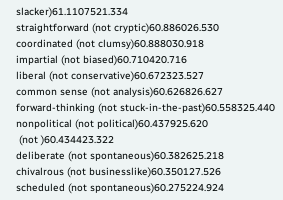slacker)61.1107521.334
straightforward (not cryptic)60.886026.530
coordinated (not clumsy)60.888030.918
impartial (not biased)60.710420.716
liberal (not conservative)60.672323.527
common sense (not analysis)60.626826.627
forward-thinking (not stuck-in-the-past)60.558325.440
nonpolitical (not political)60.437925.620
 (not )60.434423.322
deliberate (not spontaneous)60.382625.218
chivalrous (not businesslike)60.350127.526
scheduled (not spontaneous)60.275224.924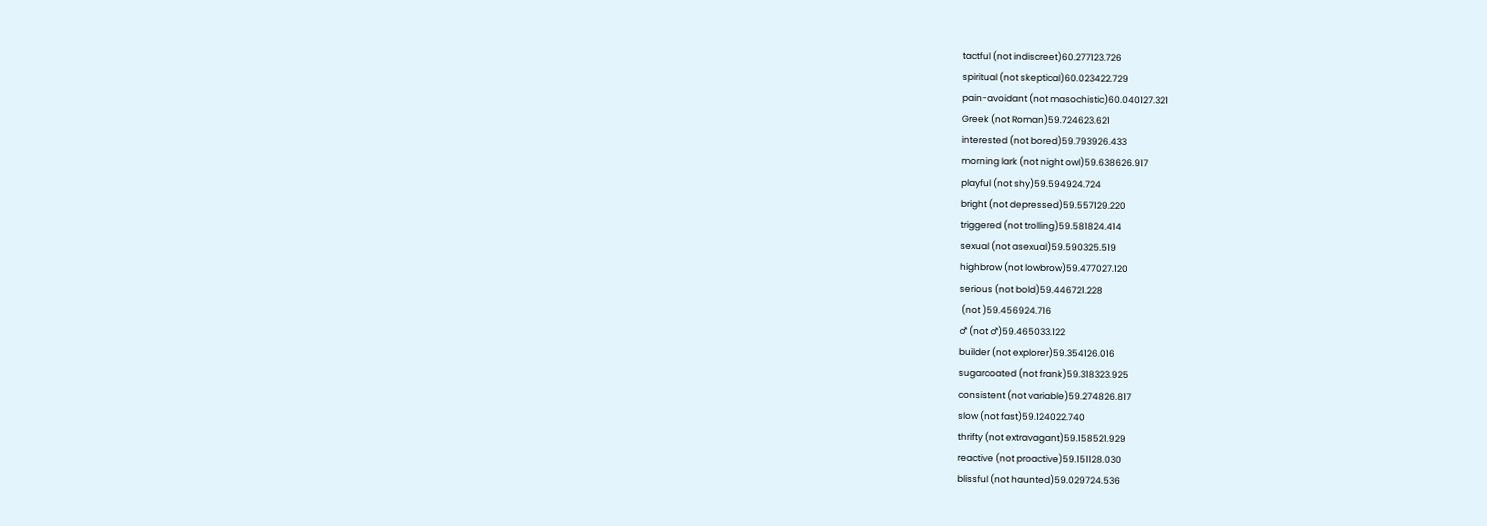tactful (not indiscreet)60.277123.726
spiritual (not skeptical)60.023422.729
pain-avoidant (not masochistic)60.040127.321
Greek (not Roman)59.724623.621
interested (not bored)59.793926.433
morning lark (not night owl)59.638626.917
playful (not shy)59.594924.724
bright (not depressed)59.557129.220
triggered (not trolling)59.581824.414
sexual (not asexual)59.590325.519
highbrow (not lowbrow)59.477027.120
serious (not bold)59.446721.228
 (not )59.456924.716
♂ (not ♂)59.465033.122
builder (not explorer)59.354126.016
sugarcoated (not frank)59.318323.925
consistent (not variable)59.274826.817
slow (not fast)59.124022.740
thrifty (not extravagant)59.158521.929
reactive (not proactive)59.151128.030
blissful (not haunted)59.029724.536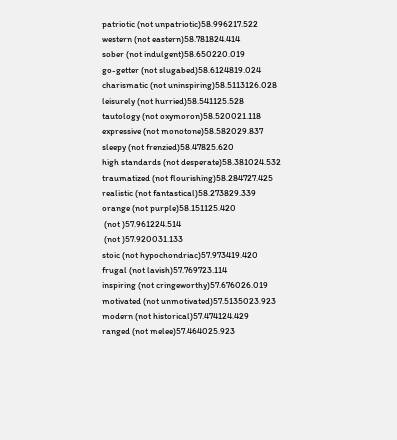patriotic (not unpatriotic)58.996217.522
western (not eastern)58.781824.414
sober (not indulgent)58.650220.019
go-getter (not slugabed)58.6124819.024
charismatic (not uninspiring)58.5113126.028
leisurely (not hurried)58.541125.528
tautology (not oxymoron)58.520021.118
expressive (not monotone)58.582029.837
sleepy (not frenzied)58.47825.620
high standards (not desperate)58.381024.532
traumatized (not flourishing)58.284727.425
realistic (not fantastical)58.273829.339
orange (not purple)58.151125.420
 (not )57.961224.514
 (not )57.920031.133
stoic (not hypochondriac)57.973419.420
frugal (not lavish)57.769723.114
inspiring (not cringeworthy)57.676026.019
motivated (not unmotivated)57.5135023.923
modern (not historical)57.474124.429
ranged (not melee)57.464025.923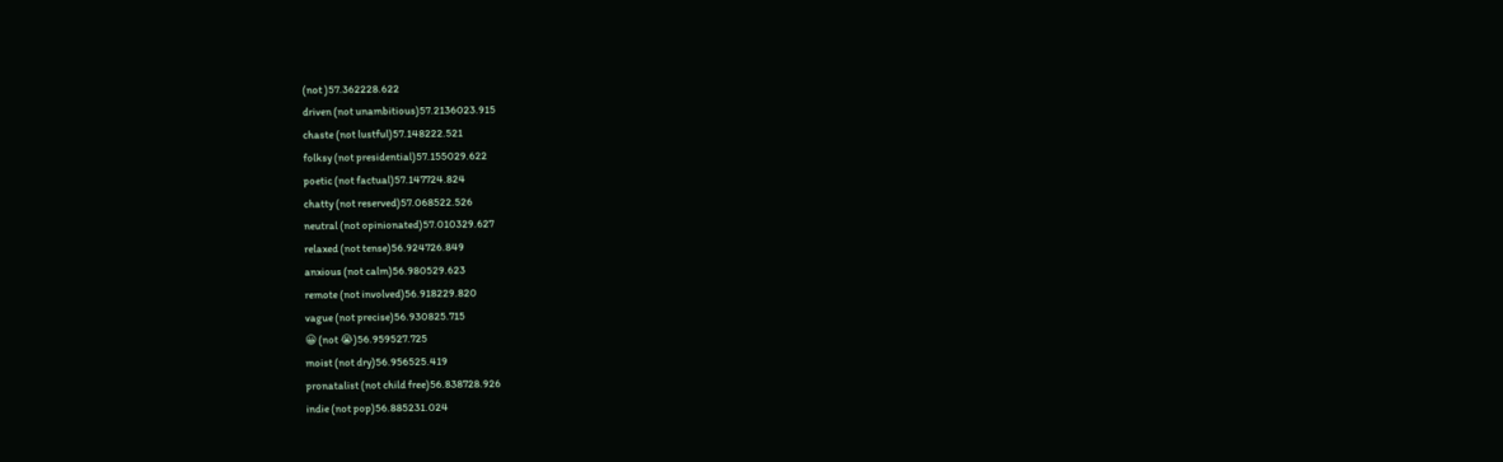(not )57.362228.622
driven (not unambitious)57.2136023.915
chaste (not lustful)57.148222.521
folksy (not presidential)57.155029.622
poetic (not factual)57.147724.824
chatty (not reserved)57.068522.526
neutral (not opinionated)57.010329.627
relaxed (not tense)56.924726.849
anxious (not calm)56.980529.623
remote (not involved)56.918229.820
vague (not precise)56.930825.715
😀 (not 😭)56.959527.725
moist (not dry)56.956525.419
pronatalist (not child free)56.838728.926
indie (not pop)56.885231.024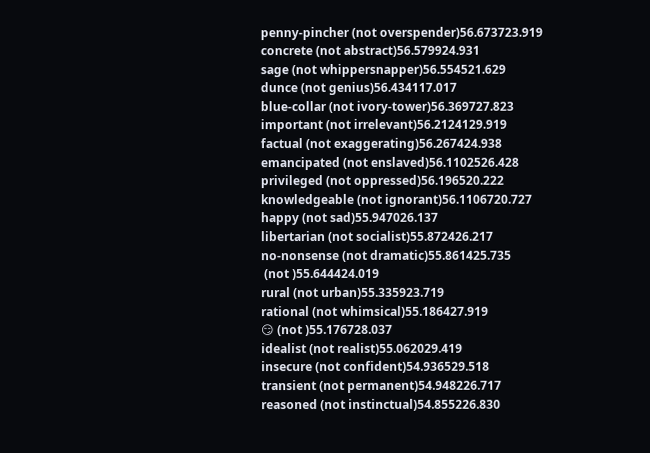penny-pincher (not overspender)56.673723.919
concrete (not abstract)56.579924.931
sage (not whippersnapper)56.554521.629
dunce (not genius)56.434117.017
blue-collar (not ivory-tower)56.369727.823
important (not irrelevant)56.2124129.919
factual (not exaggerating)56.267424.938
emancipated (not enslaved)56.1102526.428
privileged (not oppressed)56.196520.222
knowledgeable (not ignorant)56.1106720.727
happy (not sad)55.947026.137
libertarian (not socialist)55.872426.217
no-nonsense (not dramatic)55.861425.735
 (not )55.644424.019
rural (not urban)55.335923.719
rational (not whimsical)55.186427.919
😏 (not )55.176728.037
idealist (not realist)55.062029.419
insecure (not confident)54.936529.518
transient (not permanent)54.948226.717
reasoned (not instinctual)54.855226.830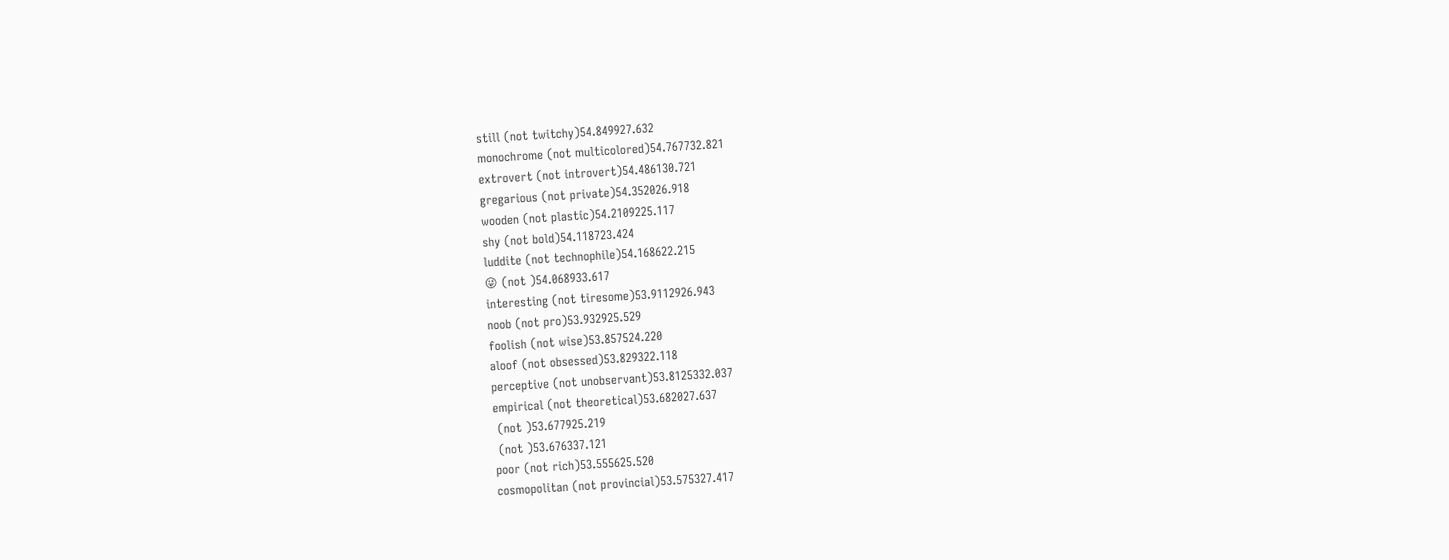still (not twitchy)54.849927.632
monochrome (not multicolored)54.767732.821
extrovert (not introvert)54.486130.721
gregarious (not private)54.352026.918
wooden (not plastic)54.2109225.117
shy (not bold)54.118723.424
luddite (not technophile)54.168622.215
😜 (not )54.068933.617
interesting (not tiresome)53.9112926.943
noob (not pro)53.932925.529
foolish (not wise)53.857524.220
aloof (not obsessed)53.829322.118
perceptive (not unobservant)53.8125332.037
empirical (not theoretical)53.682027.637
 (not )53.677925.219
 (not )53.676337.121
poor (not rich)53.555625.520
cosmopolitan (not provincial)53.575327.417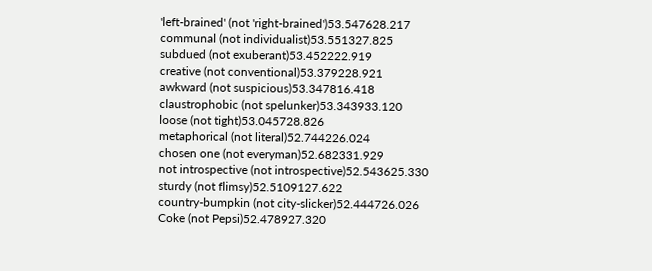'left-brained' (not 'right-brained')53.547628.217
communal (not individualist)53.551327.825
subdued (not exuberant)53.452222.919
creative (not conventional)53.379228.921
awkward (not suspicious)53.347816.418
claustrophobic (not spelunker)53.343933.120
loose (not tight)53.045728.826
metaphorical (not literal)52.744226.024
chosen one (not everyman)52.682331.929
not introspective (not introspective)52.543625.330
sturdy (not flimsy)52.5109127.622
country-bumpkin (not city-slicker)52.444726.026
Coke (not Pepsi)52.478927.320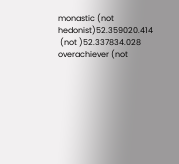monastic (not hedonist)52.359020.414
 (not )52.337834.028
overachiever (not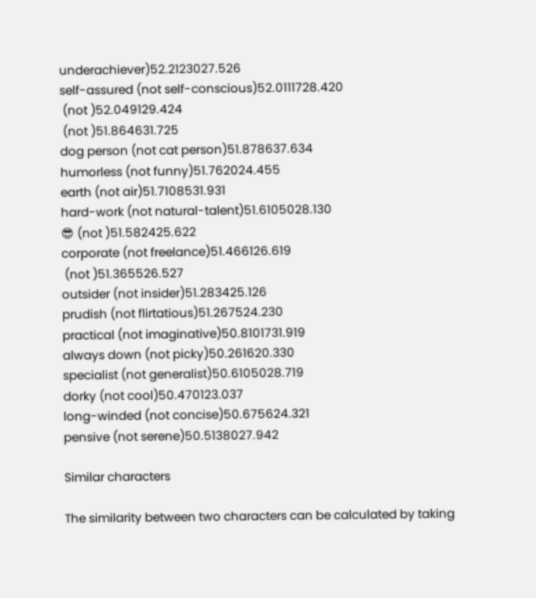underachiever)52.2123027.526
self-assured (not self-conscious)52.0111728.420
 (not )52.049129.424
 (not )51.864631.725
dog person (not cat person)51.878637.634
humorless (not funny)51.762024.455
earth (not air)51.7108531.931
hard-work (not natural-talent)51.6105028.130
😎 (not )51.582425.622
corporate (not freelance)51.466126.619
 (not )51.365526.527
outsider (not insider)51.283425.126
prudish (not flirtatious)51.267524.230
practical (not imaginative)50.8101731.919
always down (not picky)50.261620.330
specialist (not generalist)50.6105028.719
dorky (not cool)50.470123.037
long-winded (not concise)50.675624.321
pensive (not serene)50.5138027.942

Similar characters

The similarity between two characters can be calculated by taking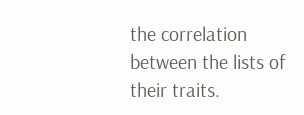the correlation between the lists of their traits.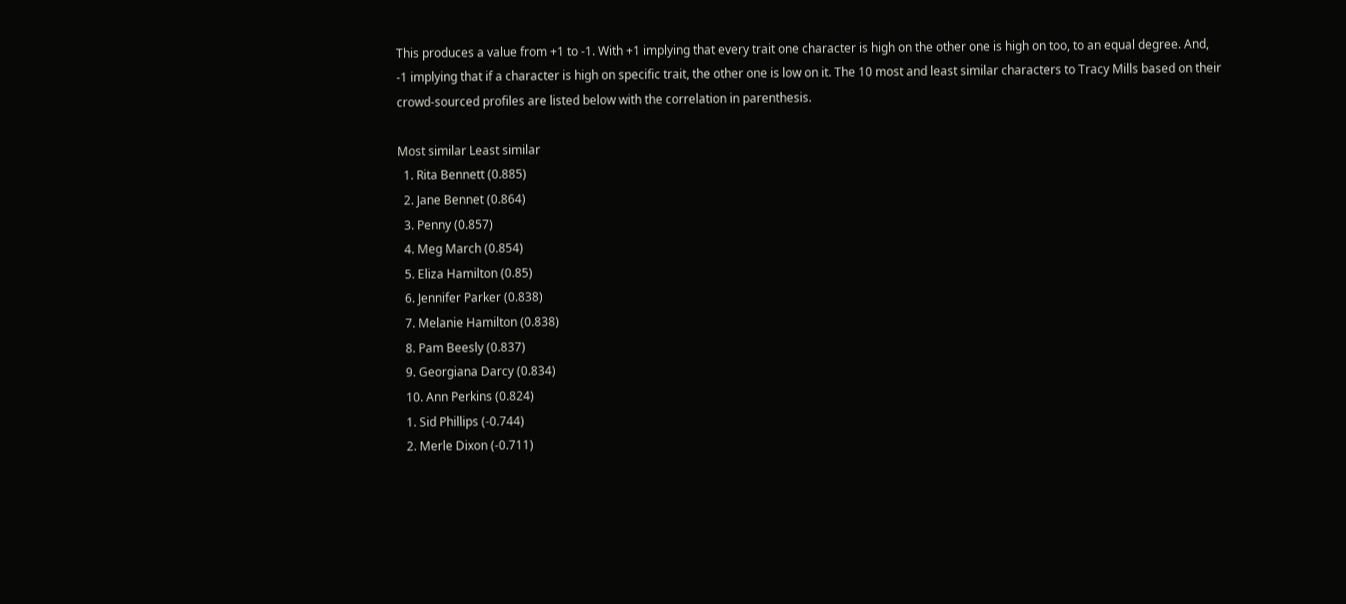This produces a value from +1 to -1. With +1 implying that every trait one character is high on the other one is high on too, to an equal degree. And, -1 implying that if a character is high on specific trait, the other one is low on it. The 10 most and least similar characters to Tracy Mills based on their crowd-sourced profiles are listed below with the correlation in parenthesis.

Most similar Least similar
  1. Rita Bennett (0.885)
  2. Jane Bennet (0.864)
  3. Penny (0.857)
  4. Meg March (0.854)
  5. Eliza Hamilton (0.85)
  6. Jennifer Parker (0.838)
  7. Melanie Hamilton (0.838)
  8. Pam Beesly (0.837)
  9. Georgiana Darcy (0.834)
  10. Ann Perkins (0.824)
  1. Sid Phillips (-0.744)
  2. Merle Dixon (-0.711)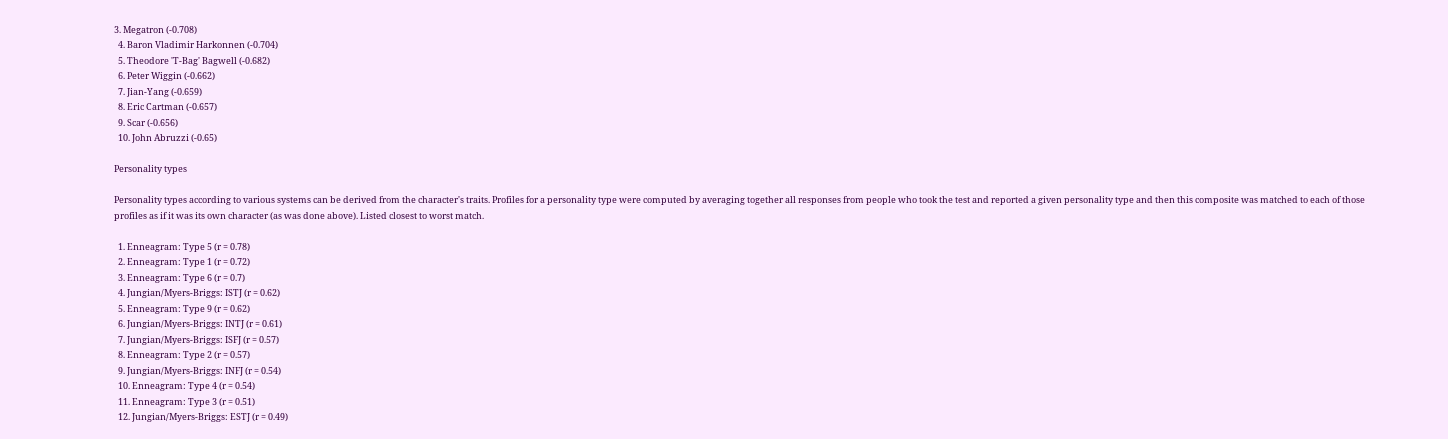3. Megatron (-0.708)
  4. Baron Vladimir Harkonnen (-0.704)
  5. Theodore 'T-Bag' Bagwell (-0.682)
  6. Peter Wiggin (-0.662)
  7. Jian-Yang (-0.659)
  8. Eric Cartman (-0.657)
  9. Scar (-0.656)
  10. John Abruzzi (-0.65)

Personality types

Personality types according to various systems can be derived from the character's traits. Profiles for a personality type were computed by averaging together all responses from people who took the test and reported a given personality type and then this composite was matched to each of those profiles as if it was its own character (as was done above). Listed closest to worst match.

  1. Enneagram: Type 5 (r = 0.78)
  2. Enneagram: Type 1 (r = 0.72)
  3. Enneagram: Type 6 (r = 0.7)
  4. Jungian/Myers-Briggs: ISTJ (r = 0.62)
  5. Enneagram: Type 9 (r = 0.62)
  6. Jungian/Myers-Briggs: INTJ (r = 0.61)
  7. Jungian/Myers-Briggs: ISFJ (r = 0.57)
  8. Enneagram: Type 2 (r = 0.57)
  9. Jungian/Myers-Briggs: INFJ (r = 0.54)
  10. Enneagram: Type 4 (r = 0.54)
  11. Enneagram: Type 3 (r = 0.51)
  12. Jungian/Myers-Briggs: ESTJ (r = 0.49)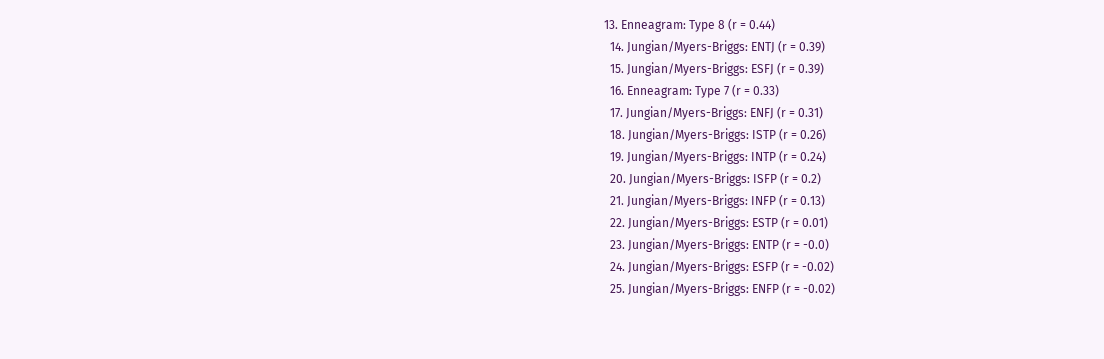13. Enneagram: Type 8 (r = 0.44)
  14. Jungian/Myers-Briggs: ENTJ (r = 0.39)
  15. Jungian/Myers-Briggs: ESFJ (r = 0.39)
  16. Enneagram: Type 7 (r = 0.33)
  17. Jungian/Myers-Briggs: ENFJ (r = 0.31)
  18. Jungian/Myers-Briggs: ISTP (r = 0.26)
  19. Jungian/Myers-Briggs: INTP (r = 0.24)
  20. Jungian/Myers-Briggs: ISFP (r = 0.2)
  21. Jungian/Myers-Briggs: INFP (r = 0.13)
  22. Jungian/Myers-Briggs: ESTP (r = 0.01)
  23. Jungian/Myers-Briggs: ENTP (r = -0.0)
  24. Jungian/Myers-Briggs: ESFP (r = -0.02)
  25. Jungian/Myers-Briggs: ENFP (r = -0.02)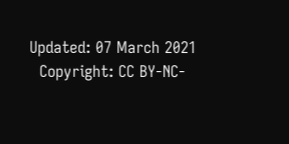Updated: 07 March 2021
  Copyright: CC BY-NC-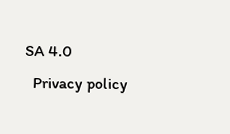SA 4.0
  Privacy policy